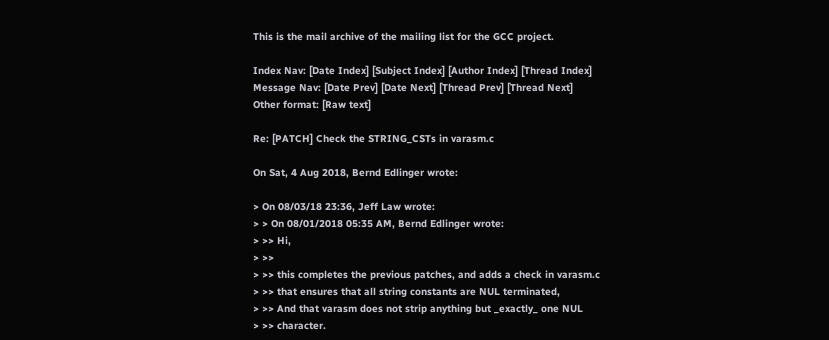This is the mail archive of the mailing list for the GCC project.

Index Nav: [Date Index] [Subject Index] [Author Index] [Thread Index]
Message Nav: [Date Prev] [Date Next] [Thread Prev] [Thread Next]
Other format: [Raw text]

Re: [PATCH] Check the STRING_CSTs in varasm.c

On Sat, 4 Aug 2018, Bernd Edlinger wrote:

> On 08/03/18 23:36, Jeff Law wrote:
> > On 08/01/2018 05:35 AM, Bernd Edlinger wrote:
> >> Hi,
> >>
> >> this completes the previous patches, and adds a check in varasm.c
> >> that ensures that all string constants are NUL terminated,
> >> And that varasm does not strip anything but _exactly_ one NUL
> >> character.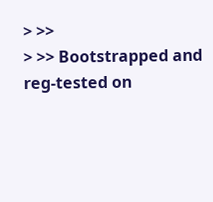> >>
> >> Bootstrapped and reg-tested on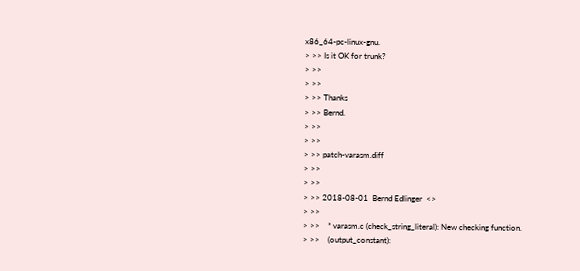x86_64-pc-linux-gnu.
> >> Is it OK for trunk?
> >>
> >>
> >> Thanks
> >> Bernd.
> >>
> >>
> >> patch-varasm.diff
> >>
> >>
> >> 2018-08-01  Bernd Edlinger  <>
> >>
> >>    * varasm.c (check_string_literal): New checking function.
> >>    (output_constant):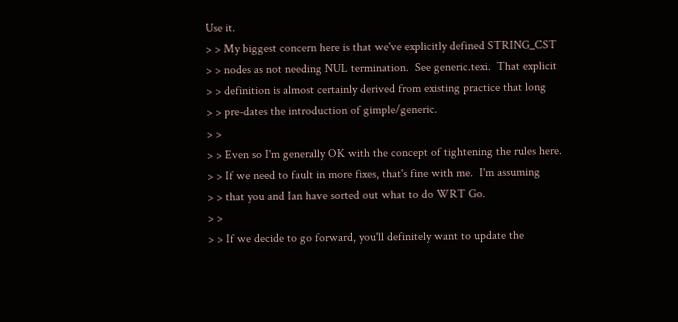Use it.
> > My biggest concern here is that we've explicitly defined STRING_CST
> > nodes as not needing NUL termination.  See generic.texi.  That explicit
> > definition is almost certainly derived from existing practice that long
> > pre-dates the introduction of gimple/generic.
> >
> > Even so I'm generally OK with the concept of tightening the rules here.
> > If we need to fault in more fixes, that's fine with me.  I'm assuming
> > that you and Ian have sorted out what to do WRT Go.
> >
> > If we decide to go forward, you'll definitely want to update the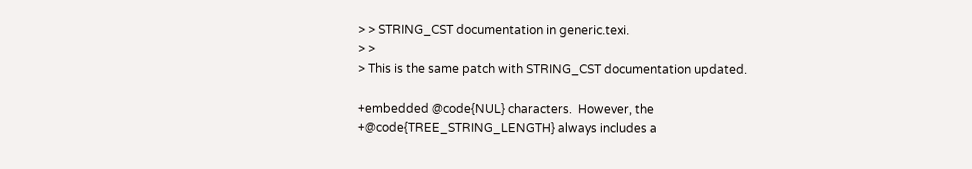> > STRING_CST documentation in generic.texi.
> >
> This is the same patch with STRING_CST documentation updated.

+embedded @code{NUL} characters.  However, the
+@code{TREE_STRING_LENGTH} always includes a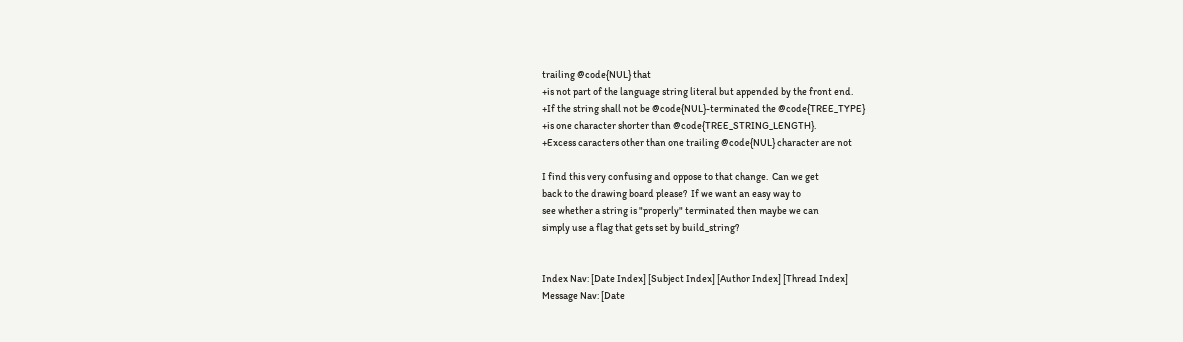trailing @code{NUL} that
+is not part of the language string literal but appended by the front end.
+If the string shall not be @code{NUL}-terminated the @code{TREE_TYPE}
+is one character shorter than @code{TREE_STRING_LENGTH}.
+Excess caracters other than one trailing @code{NUL} character are not

I find this very confusing and oppose to that change.  Can we get
back to the drawing board please?  If we want an easy way to
see whether a string is "properly" terminated then maybe we can
simply use a flag that gets set by build_string?


Index Nav: [Date Index] [Subject Index] [Author Index] [Thread Index]
Message Nav: [Date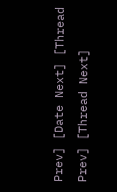Prev] [Date Next] [Thread Prev] [Thread Next]